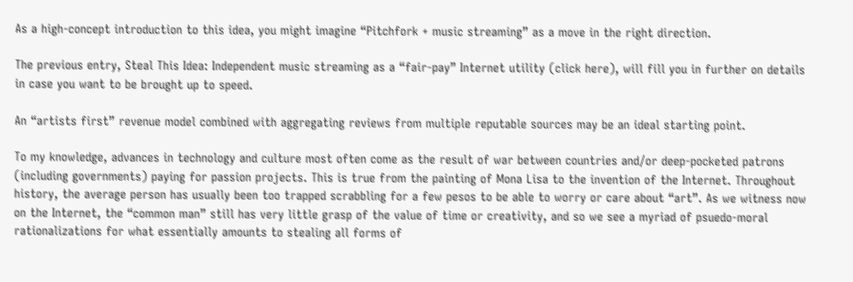As a high-concept introduction to this idea, you might imagine “Pitchfork + music streaming” as a move in the right direction.

The previous entry, Steal This Idea: Independent music streaming as a “fair-pay” Internet utility (click here), will fill you in further on details in case you want to be brought up to speed.

An “artists first” revenue model combined with aggregating reviews from multiple reputable sources may be an ideal starting point.

To my knowledge, advances in technology and culture most often come as the result of war between countries and/or deep-pocketed patrons (including governments) paying for passion projects. This is true from the painting of Mona Lisa to the invention of the Internet. Throughout history, the average person has usually been too trapped scrabbling for a few pesos to be able to worry or care about “art”. As we witness now on the Internet, the “common man” still has very little grasp of the value of time or creativity, and so we see a myriad of psuedo-moral rationalizations for what essentially amounts to stealing all forms of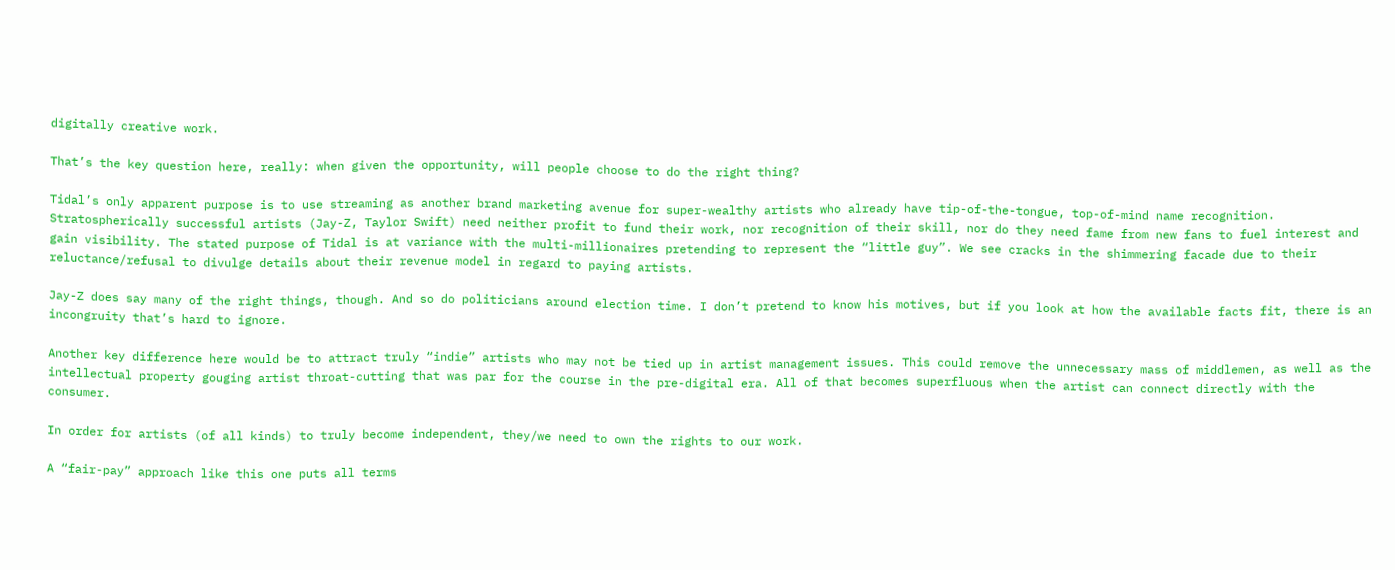digitally creative work.

That’s the key question here, really: when given the opportunity, will people choose to do the right thing?

Tidal’s only apparent purpose is to use streaming as another brand marketing avenue for super-wealthy artists who already have tip-of-the-tongue, top-of-mind name recognition. Stratospherically successful artists (Jay-Z, Taylor Swift) need neither profit to fund their work, nor recognition of their skill, nor do they need fame from new fans to fuel interest and gain visibility. The stated purpose of Tidal is at variance with the multi-millionaires pretending to represent the “little guy”. We see cracks in the shimmering facade due to their reluctance/refusal to divulge details about their revenue model in regard to paying artists.

Jay-Z does say many of the right things, though. And so do politicians around election time. I don’t pretend to know his motives, but if you look at how the available facts fit, there is an incongruity that’s hard to ignore.

Another key difference here would be to attract truly “indie” artists who may not be tied up in artist management issues. This could remove the unnecessary mass of middlemen, as well as the intellectual property gouging artist throat-cutting that was par for the course in the pre-digital era. All of that becomes superfluous when the artist can connect directly with the consumer.

In order for artists (of all kinds) to truly become independent, they/we need to own the rights to our work.

A “fair-pay” approach like this one puts all terms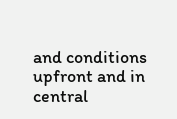and conditions upfront and in central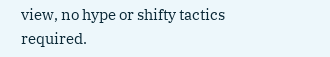view, no hype or shifty tactics required.